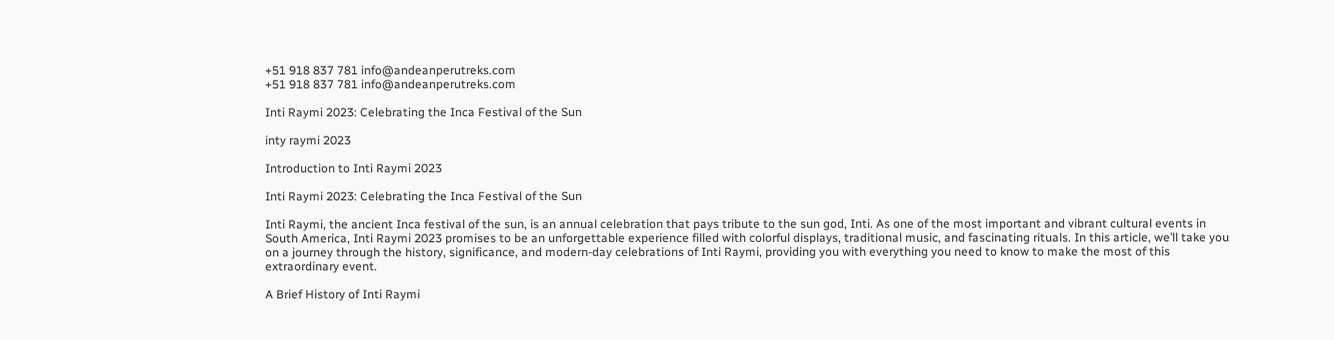+51 918 837 781 info@andeanperutreks.com
+51 918 837 781 info@andeanperutreks.com

Inti Raymi 2023: Celebrating the Inca Festival of the Sun

inty raymi 2023

Introduction to Inti Raymi 2023

Inti Raymi 2023: Celebrating the Inca Festival of the Sun

Inti Raymi, the ancient Inca festival of the sun, is an annual celebration that pays tribute to the sun god, Inti. As one of the most important and vibrant cultural events in South America, Inti Raymi 2023 promises to be an unforgettable experience filled with colorful displays, traditional music, and fascinating rituals. In this article, we’ll take you on a journey through the history, significance, and modern-day celebrations of Inti Raymi, providing you with everything you need to know to make the most of this extraordinary event.

A Brief History of Inti Raymi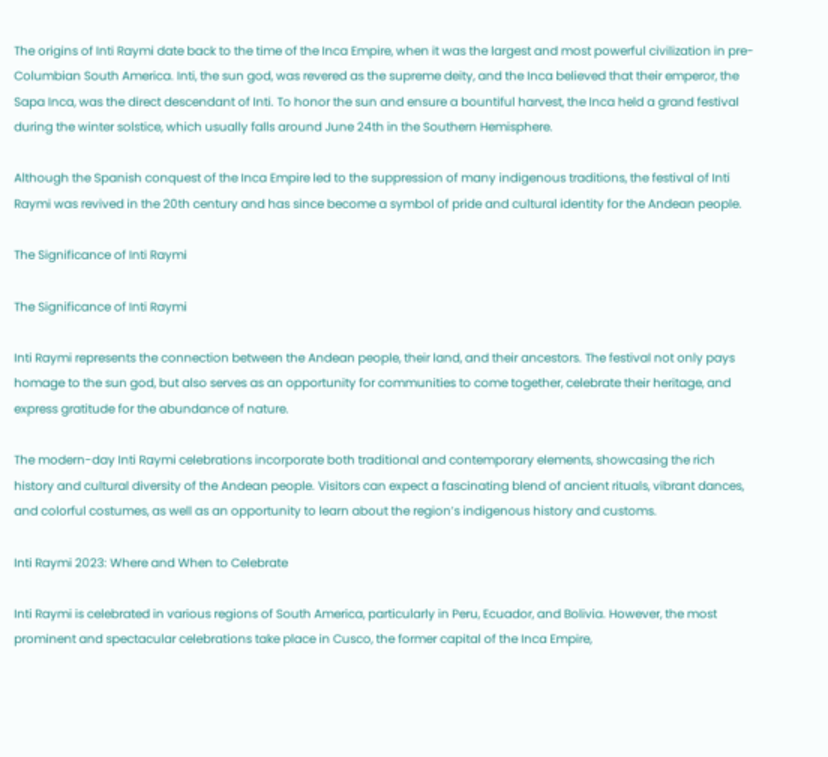The origins of Inti Raymi date back to the time of the Inca Empire, when it was the largest and most powerful civilization in pre-Columbian South America. Inti, the sun god, was revered as the supreme deity, and the Inca believed that their emperor, the Sapa Inca, was the direct descendant of Inti. To honor the sun and ensure a bountiful harvest, the Inca held a grand festival during the winter solstice, which usually falls around June 24th in the Southern Hemisphere.

Although the Spanish conquest of the Inca Empire led to the suppression of many indigenous traditions, the festival of Inti Raymi was revived in the 20th century and has since become a symbol of pride and cultural identity for the Andean people.

The Significance of Inti Raymi

The Significance of Inti Raymi

Inti Raymi represents the connection between the Andean people, their land, and their ancestors. The festival not only pays homage to the sun god, but also serves as an opportunity for communities to come together, celebrate their heritage, and express gratitude for the abundance of nature.

The modern-day Inti Raymi celebrations incorporate both traditional and contemporary elements, showcasing the rich history and cultural diversity of the Andean people. Visitors can expect a fascinating blend of ancient rituals, vibrant dances, and colorful costumes, as well as an opportunity to learn about the region’s indigenous history and customs.

Inti Raymi 2023: Where and When to Celebrate

Inti Raymi is celebrated in various regions of South America, particularly in Peru, Ecuador, and Bolivia. However, the most prominent and spectacular celebrations take place in Cusco, the former capital of the Inca Empire,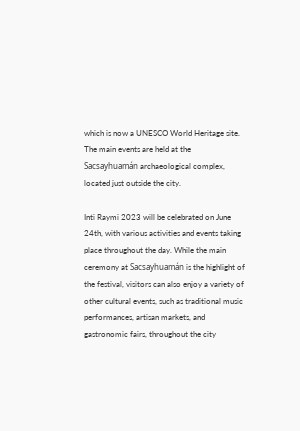which is now a UNESCO World Heritage site. The main events are held at the Sacsayhuamán archaeological complex, located just outside the city.

Inti Raymi 2023 will be celebrated on June 24th, with various activities and events taking place throughout the day. While the main ceremony at Sacsayhuamán is the highlight of the festival, visitors can also enjoy a variety of other cultural events, such as traditional music performances, artisan markets, and gastronomic fairs, throughout the city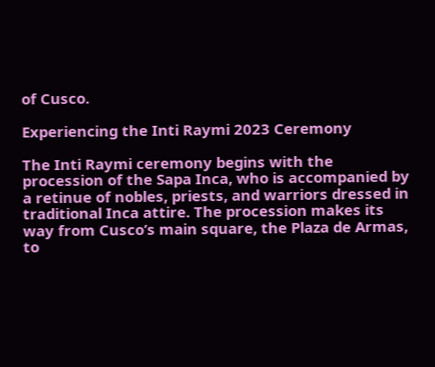of Cusco.

Experiencing the Inti Raymi 2023 Ceremony

The Inti Raymi ceremony begins with the procession of the Sapa Inca, who is accompanied by a retinue of nobles, priests, and warriors dressed in traditional Inca attire. The procession makes its way from Cusco’s main square, the Plaza de Armas, to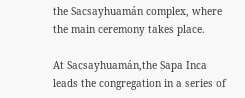the Sacsayhuamán complex, where the main ceremony takes place.

At Sacsayhuamán,the Sapa Inca leads the congregation in a series of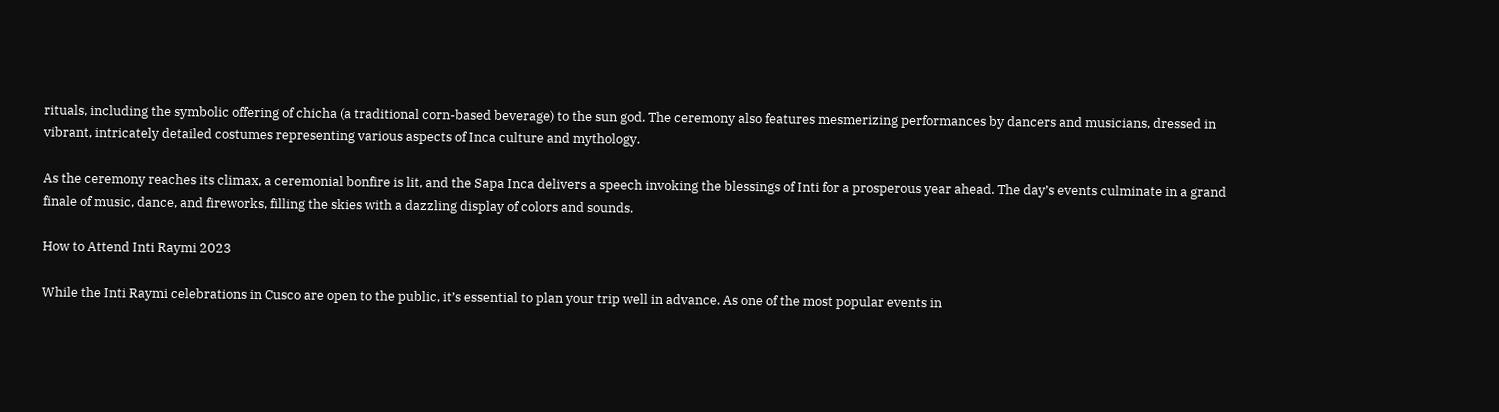rituals, including the symbolic offering of chicha (a traditional corn-based beverage) to the sun god. The ceremony also features mesmerizing performances by dancers and musicians, dressed in vibrant, intricately detailed costumes representing various aspects of Inca culture and mythology.

As the ceremony reaches its climax, a ceremonial bonfire is lit, and the Sapa Inca delivers a speech invoking the blessings of Inti for a prosperous year ahead. The day’s events culminate in a grand finale of music, dance, and fireworks, filling the skies with a dazzling display of colors and sounds.

How to Attend Inti Raymi 2023

While the Inti Raymi celebrations in Cusco are open to the public, it’s essential to plan your trip well in advance. As one of the most popular events in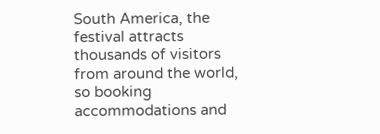South America, the festival attracts thousands of visitors from around the world, so booking accommodations and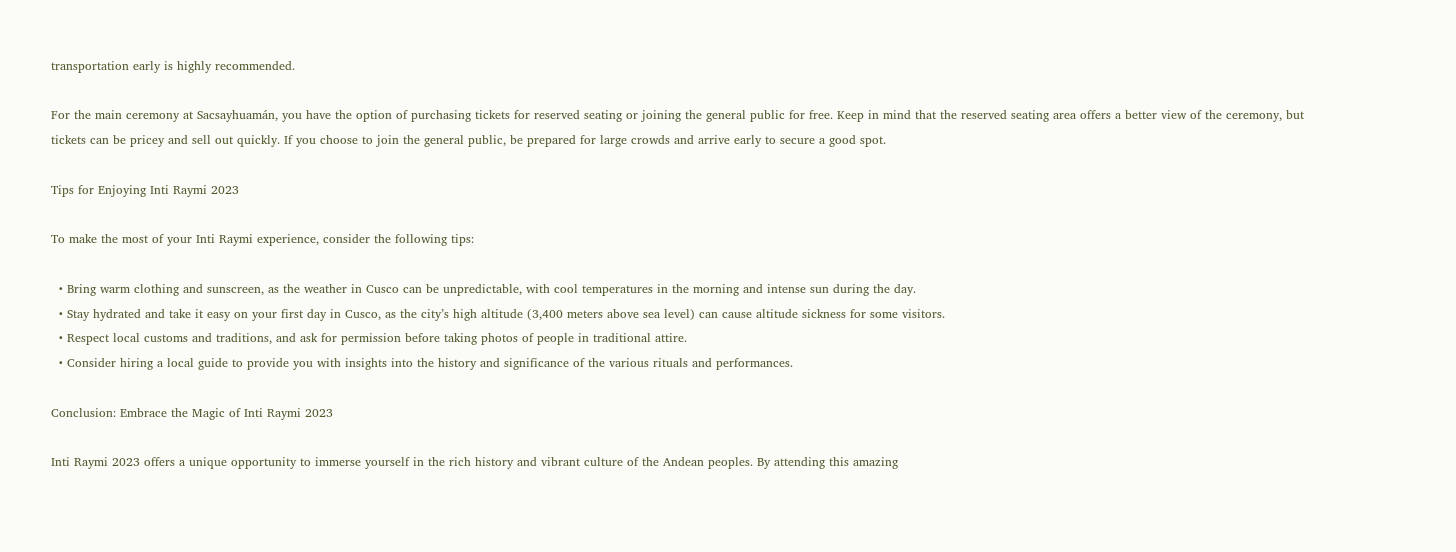transportation early is highly recommended.

For the main ceremony at Sacsayhuamán, you have the option of purchasing tickets for reserved seating or joining the general public for free. Keep in mind that the reserved seating area offers a better view of the ceremony, but tickets can be pricey and sell out quickly. If you choose to join the general public, be prepared for large crowds and arrive early to secure a good spot.

Tips for Enjoying Inti Raymi 2023

To make the most of your Inti Raymi experience, consider the following tips:

  • Bring warm clothing and sunscreen, as the weather in Cusco can be unpredictable, with cool temperatures in the morning and intense sun during the day.
  • Stay hydrated and take it easy on your first day in Cusco, as the city’s high altitude (3,400 meters above sea level) can cause altitude sickness for some visitors.
  • Respect local customs and traditions, and ask for permission before taking photos of people in traditional attire.
  • Consider hiring a local guide to provide you with insights into the history and significance of the various rituals and performances.

Conclusion: Embrace the Magic of Inti Raymi 2023

Inti Raymi 2023 offers a unique opportunity to immerse yourself in the rich history and vibrant culture of the Andean peoples. By attending this amazing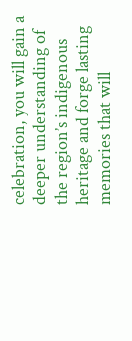celebration, you will gain a deeper understanding of the region’s indigenous heritage and forge lasting memories that will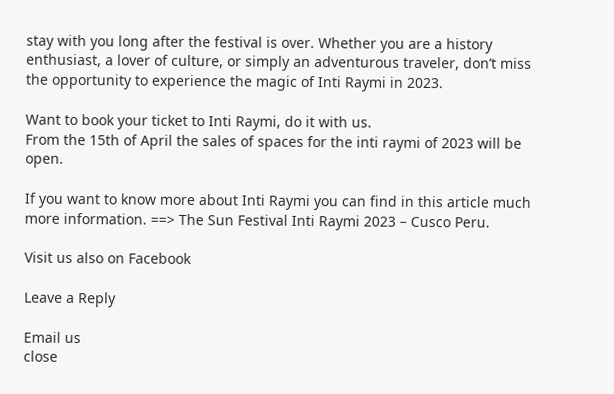stay with you long after the festival is over. Whether you are a history enthusiast, a lover of culture, or simply an adventurous traveler, don’t miss the opportunity to experience the magic of Inti Raymi in 2023.

Want to book your ticket to Inti Raymi, do it with us.
From the 15th of April the sales of spaces for the inti raymi of 2023 will be open.

If you want to know more about Inti Raymi you can find in this article much more information. ==> The Sun Festival Inti Raymi 2023 – Cusco Peru.

Visit us also on Facebook

Leave a Reply

Email us
close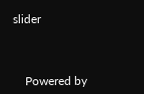slider



    Powered by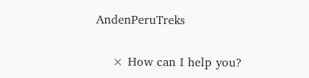AndenPeruTreks

    × How can I help you?